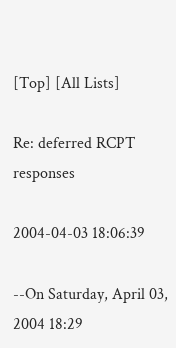[Top] [All Lists]

Re: deferred RCPT responses

2004-04-03 18:06:39

--On Saturday, April 03, 2004 18:29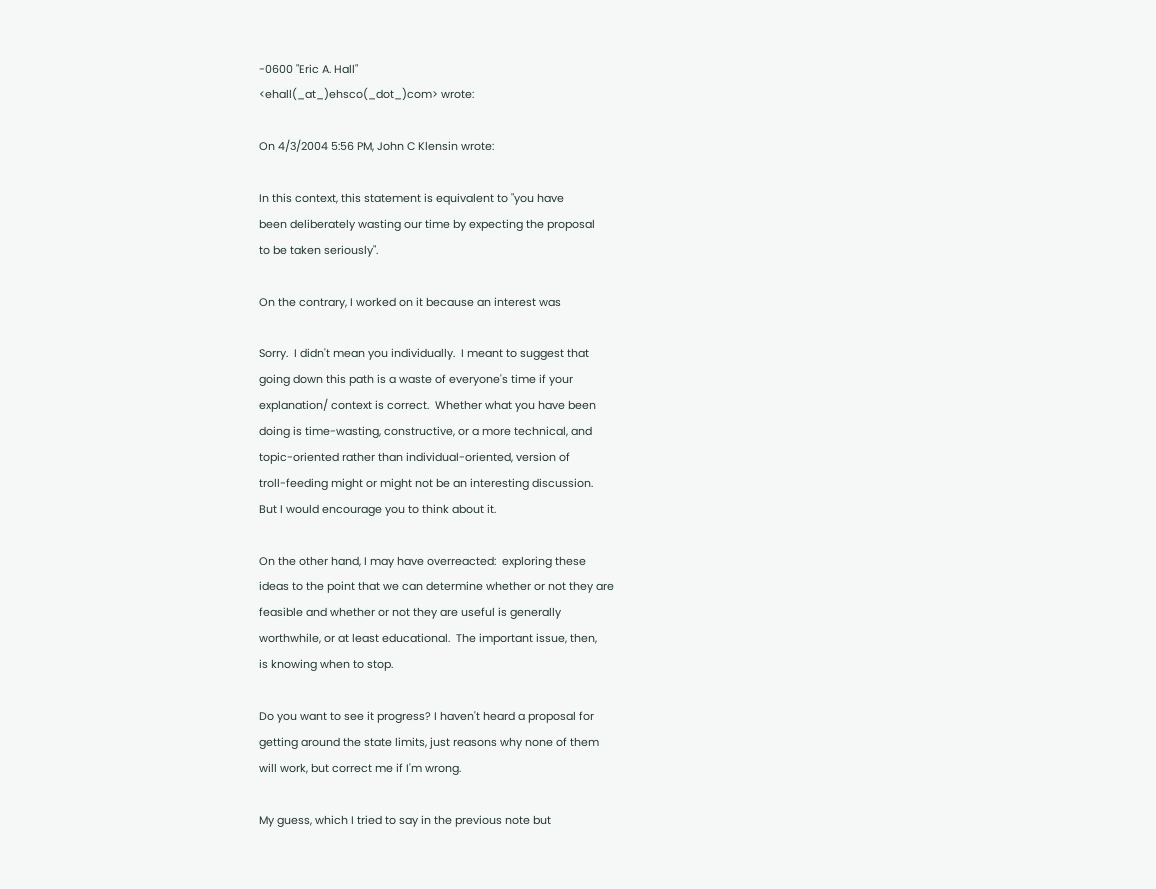-0600 "Eric A. Hall"
<ehall(_at_)ehsco(_dot_)com> wrote:

On 4/3/2004 5:56 PM, John C Klensin wrote:

In this context, this statement is equivalent to "you have
been deliberately wasting our time by expecting the proposal
to be taken seriously".

On the contrary, I worked on it because an interest was

Sorry.  I didn't mean you individually.  I meant to suggest that
going down this path is a waste of everyone's time if your
explanation/ context is correct.  Whether what you have been
doing is time-wasting, constructive, or a more technical, and
topic-oriented rather than individual-oriented, version of
troll-feeding might or might not be an interesting discussion.
But I would encourage you to think about it.

On the other hand, I may have overreacted:  exploring these
ideas to the point that we can determine whether or not they are
feasible and whether or not they are useful is generally
worthwhile, or at least educational.  The important issue, then,
is knowing when to stop.

Do you want to see it progress? I haven't heard a proposal for
getting around the state limits, just reasons why none of them
will work, but correct me if I'm wrong.

My guess, which I tried to say in the previous note but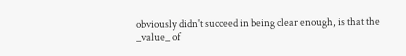obviously didn't succeed in being clear enough, is that the
_value_ of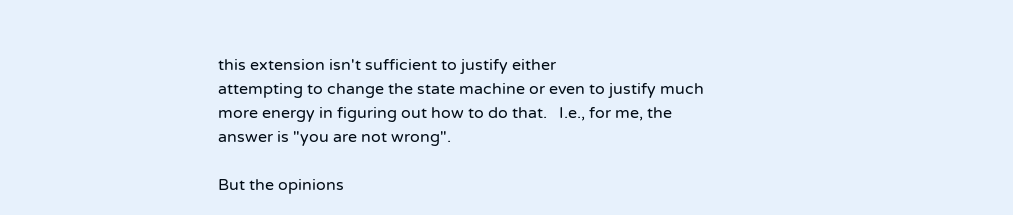this extension isn't sufficient to justify either
attempting to change the state machine or even to justify much
more energy in figuring out how to do that.   I.e., for me, the
answer is "you are not wrong".

But the opinions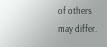of others may differ.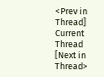<Prev in Thread] Current Thread [Next in Thread>